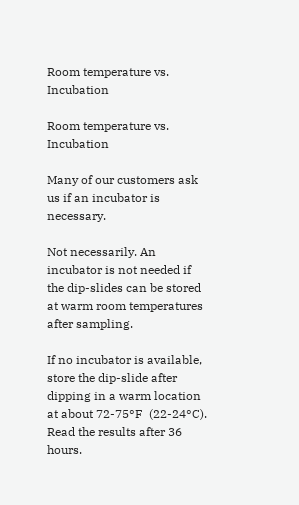Room temperature vs. Incubation

Room temperature vs. Incubation

Many of our customers ask us if an incubator is necessary.

Not necessarily. An incubator is not needed if the dip-slides can be stored at warm room temperatures after sampling.

If no incubator is available, store the dip-slide after dipping in a warm location at about 72-75°F  (22-24°C). Read the results after 36 hours.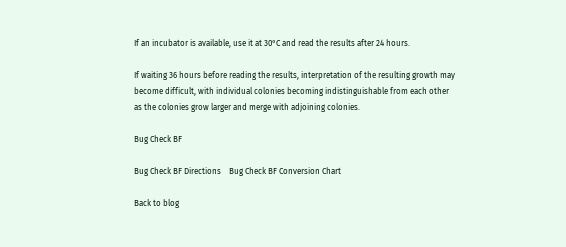If an incubator is available, use it at 30°C and read the results after 24 hours.

If waiting 36 hours before reading the results, interpretation of the resulting growth may become difficult, with individual colonies becoming indistinguishable from each other as the colonies grow larger and merge with adjoining colonies.

Bug Check BF

Bug Check BF Directions    Bug Check BF Conversion Chart

Back to blog